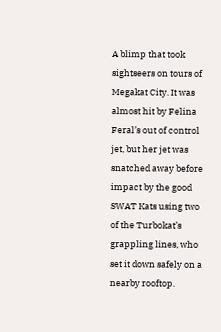A blimp that took sightseers on tours of Megakat City. It was almost hit by Felina Feral’s out of control jet, but her jet was snatched away before impact by the good SWAT Kats using two of the Turbokat’s grappling lines, who set it down safely on a nearby rooftop.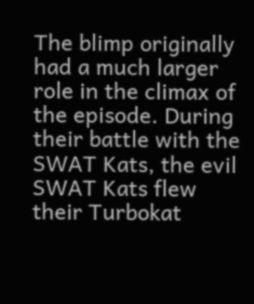The blimp originally had a much larger role in the climax of the episode. During their battle with the SWAT Kats, the evil SWAT Kats flew their Turbokat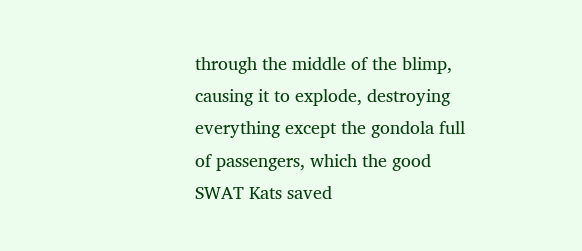through the middle of the blimp, causing it to explode, destroying everything except the gondola full of passengers, which the good SWAT Kats saved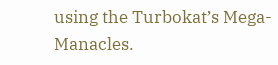using the Turbokat’s Mega-Manacles.